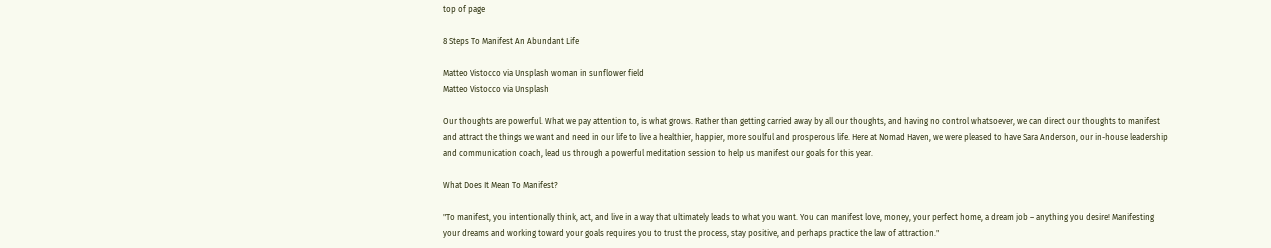top of page

8 Steps To Manifest An Abundant Life

Matteo Vistocco via Unsplash woman in sunflower field
Matteo Vistocco via Unsplash

Our thoughts are powerful. What we pay attention to, is what grows. Rather than getting carried away by all our thoughts, and having no control whatsoever, we can direct our thoughts to manifest and attract the things we want and need in our life to live a healthier, happier, more soulful and prosperous life. Here at Nomad Haven, we were pleased to have Sara Anderson, our in-house leadership and communication coach, lead us through a powerful meditation session to help us manifest our goals for this year.

What Does It Mean To Manifest?

"To manifest, you intentionally think, act, and live in a way that ultimately leads to what you want. You can manifest love, money, your perfect home, a dream job – anything you desire! Manifesting your dreams and working toward your goals requires you to trust the process, stay positive, and perhaps practice the law of attraction."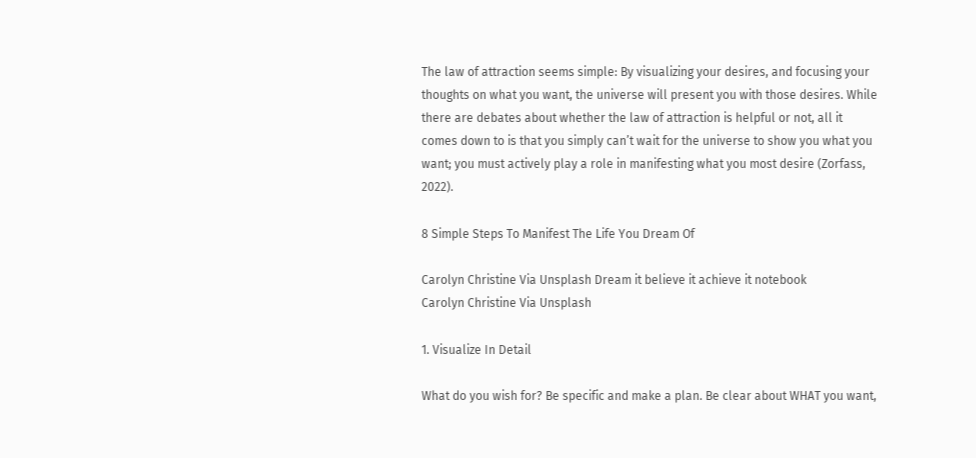The law of attraction seems simple: By visualizing your desires, and focusing your thoughts on what you want, the universe will present you with those desires. While there are debates about whether the law of attraction is helpful or not, all it comes down to is that you simply can’t wait for the universe to show you what you want; you must actively play a role in manifesting what you most desire (Zorfass, 2022).

8 Simple Steps To Manifest The Life You Dream Of

Carolyn Christine Via Unsplash Dream it believe it achieve it notebook
Carolyn Christine Via Unsplash

1. Visualize In Detail

What do you wish for? Be specific and make a plan. Be clear about WHAT you want,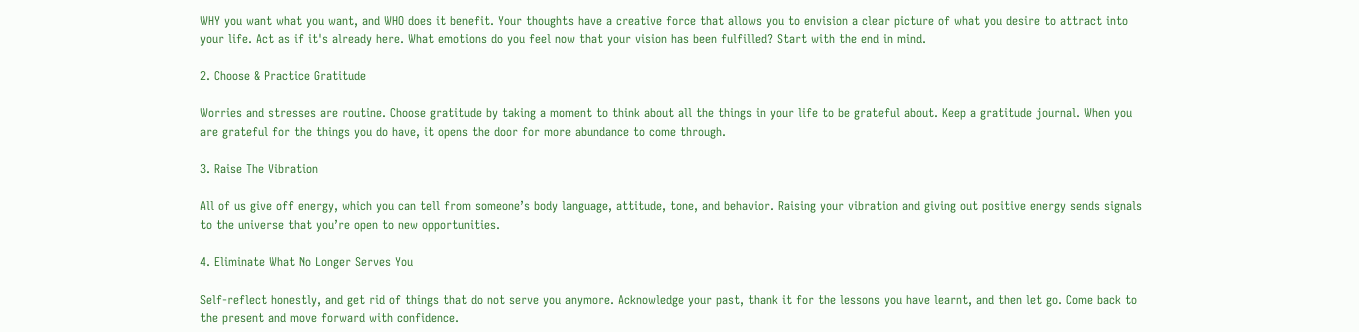WHY you want what you want, and WHO does it benefit. Your thoughts have a creative force that allows you to envision a clear picture of what you desire to attract into your life. Act as if it's already here. What emotions do you feel now that your vision has been fulfilled? Start with the end in mind.

2. Choose & Practice Gratitude

Worries and stresses are routine. Choose gratitude by taking a moment to think about all the things in your life to be grateful about. Keep a gratitude journal. When you are grateful for the things you do have, it opens the door for more abundance to come through.

3. Raise The Vibration

All of us give off energy, which you can tell from someone’s body language, attitude, tone, and behavior. Raising your vibration and giving out positive energy sends signals to the universe that you’re open to new opportunities.

4. Eliminate What No Longer Serves You

Self-reflect honestly, and get rid of things that do not serve you anymore. Acknowledge your past, thank it for the lessons you have learnt, and then let go. Come back to the present and move forward with confidence.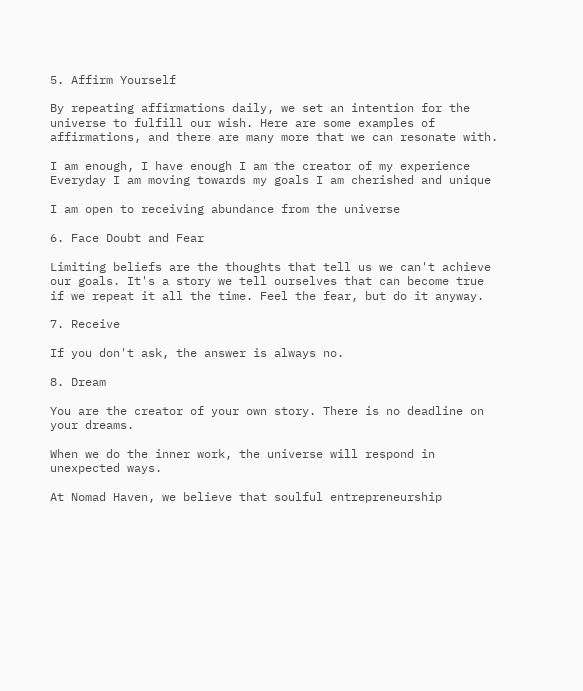5. Affirm Yourself

By repeating affirmations daily, we set an intention for the universe to fulfill our wish. Here are some examples of affirmations, and there are many more that we can resonate with.

I am enough, I have enough I am the creator of my experience Everyday I am moving towards my goals I am cherished and unique

I am open to receiving abundance from the universe

6. Face Doubt and Fear

Limiting beliefs are the thoughts that tell us we can't achieve our goals. It's a story we tell ourselves that can become true if we repeat it all the time. Feel the fear, but do it anyway.

7. Receive

If you don't ask, the answer is always no.

8. Dream

You are the creator of your own story. There is no deadline on your dreams.

When we do the inner work, the universe will respond in unexpected ways.

At Nomad Haven, we believe that soulful entrepreneurship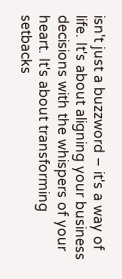isn't just a buzzword – it's a way of life. It's about aligning your business decisions with the whispers of your heart. It's about transforming setbacks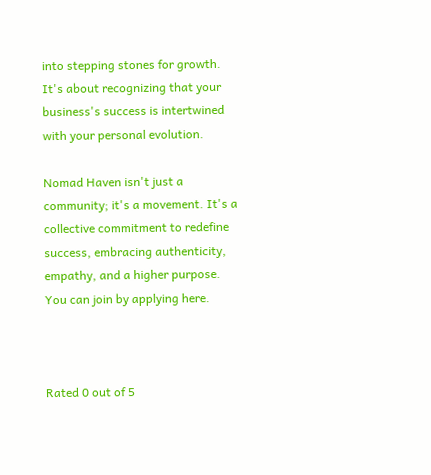into stepping stones for growth. It's about recognizing that your business's success is intertwined with your personal evolution.

Nomad Haven isn't just a community; it's a movement. It's a collective commitment to redefine success, embracing authenticity, empathy, and a higher purpose. You can join by applying here.



Rated 0 out of 5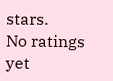stars.
No ratings yet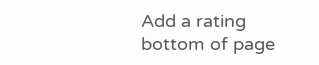Add a rating
bottom of page